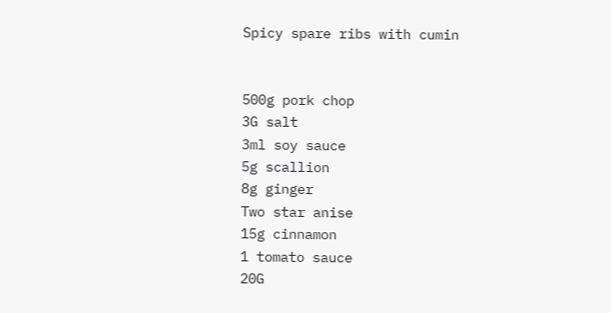Spicy spare ribs with cumin


500g pork chop
3G salt
3ml soy sauce
5g scallion
8g ginger
Two star anise
15g cinnamon
1 tomato sauce
20G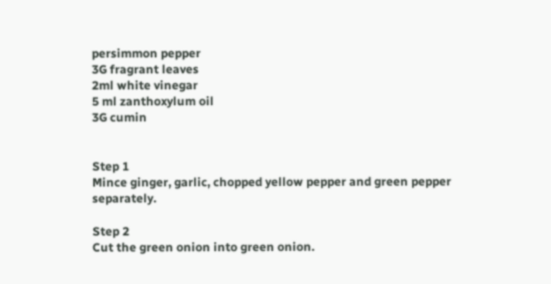persimmon pepper
3G fragrant leaves
2ml white vinegar
5 ml zanthoxylum oil
3G cumin


Step 1
Mince ginger, garlic, chopped yellow pepper and green pepper separately.

Step 2
Cut the green onion into green onion.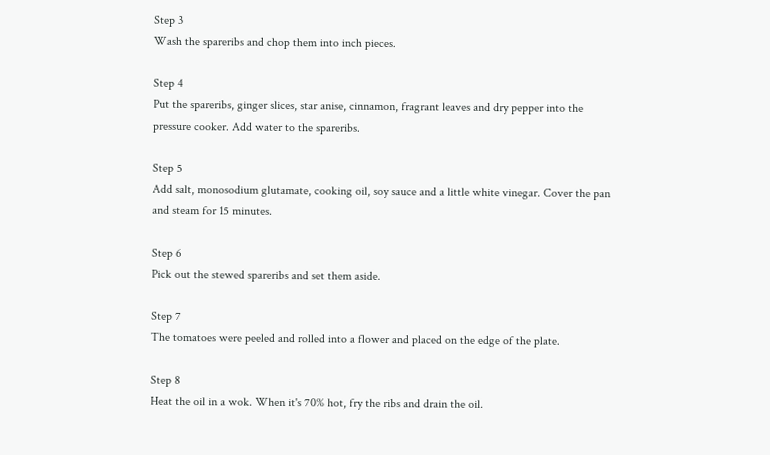Step 3
Wash the spareribs and chop them into inch pieces.

Step 4
Put the spareribs, ginger slices, star anise, cinnamon, fragrant leaves and dry pepper into the pressure cooker. Add water to the spareribs.

Step 5
Add salt, monosodium glutamate, cooking oil, soy sauce and a little white vinegar. Cover the pan and steam for 15 minutes.

Step 6
Pick out the stewed spareribs and set them aside.

Step 7
The tomatoes were peeled and rolled into a flower and placed on the edge of the plate.

Step 8
Heat the oil in a wok. When it's 70% hot, fry the ribs and drain the oil.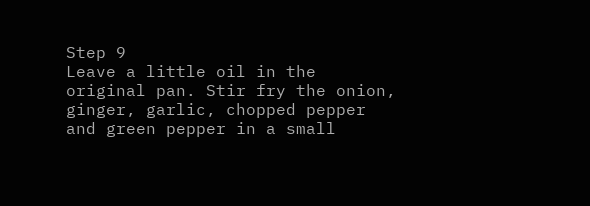Step 9
Leave a little oil in the original pan. Stir fry the onion, ginger, garlic, chopped pepper and green pepper in a small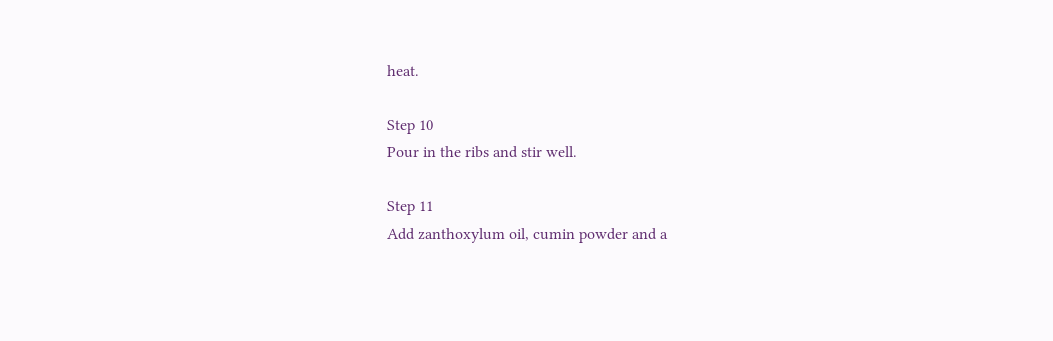heat.

Step 10
Pour in the ribs and stir well.

Step 11
Add zanthoxylum oil, cumin powder and a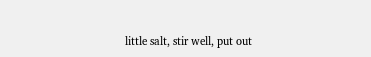little salt, stir well, put out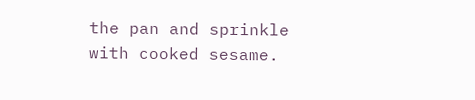the pan and sprinkle with cooked sesame.